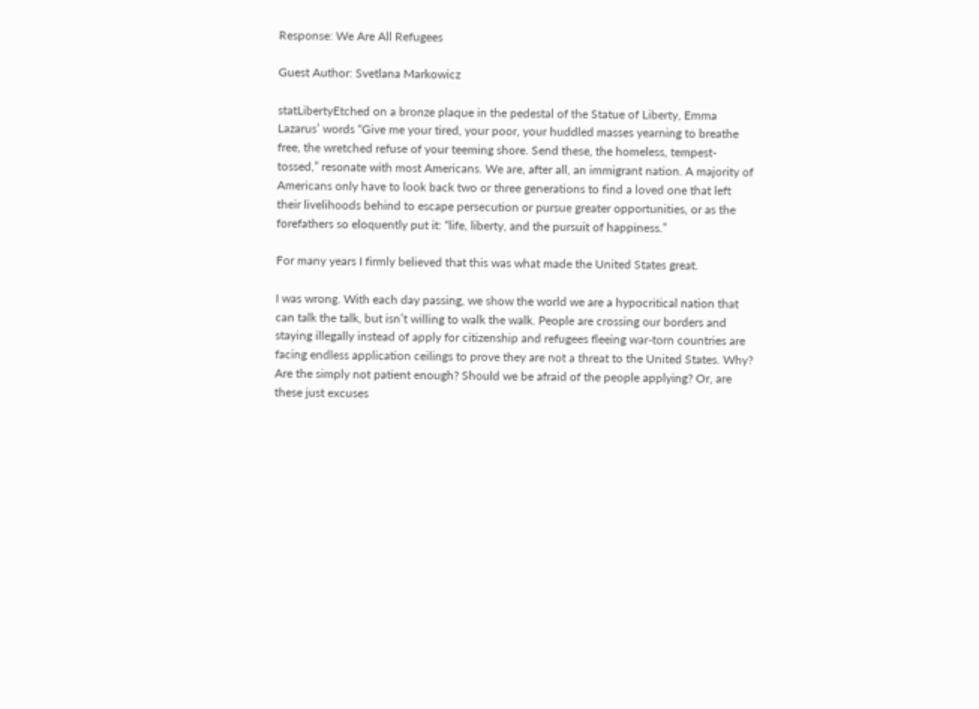Response: We Are All Refugees

Guest Author: Svetlana Markowicz

statLibertyEtched on a bronze plaque in the pedestal of the Statue of Liberty, Emma Lazarus’ words “Give me your tired, your poor, your huddled masses yearning to breathe free, the wretched refuse of your teeming shore. Send these, the homeless, tempest-tossed,” resonate with most Americans. We are, after all, an immigrant nation. A majority of Americans only have to look back two or three generations to find a loved one that left their livelihoods behind to escape persecution or pursue greater opportunities, or as the forefathers so eloquently put it: “life, liberty, and the pursuit of happiness.”

For many years I firmly believed that this was what made the United States great.

I was wrong. With each day passing, we show the world we are a hypocritical nation that can talk the talk, but isn’t willing to walk the walk. People are crossing our borders and staying illegally instead of apply for citizenship and refugees fleeing war-torn countries are facing endless application ceilings to prove they are not a threat to the United States. Why? Are the simply not patient enough? Should we be afraid of the people applying? Or, are these just excuses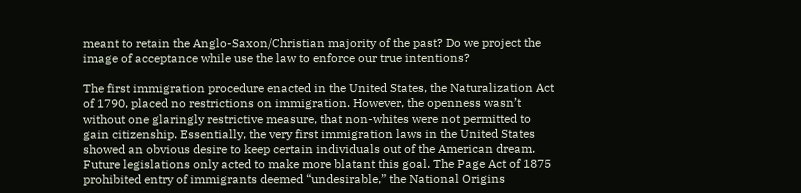meant to retain the Anglo-Saxon/Christian majority of the past? Do we project the image of acceptance while use the law to enforce our true intentions?

The first immigration procedure enacted in the United States, the Naturalization Act of 1790, placed no restrictions on immigration. However, the openness wasn’t without one glaringly restrictive measure, that non-whites were not permitted to gain citizenship. Essentially, the very first immigration laws in the United States showed an obvious desire to keep certain individuals out of the American dream. Future legislations only acted to make more blatant this goal. The Page Act of 1875 prohibited entry of immigrants deemed “undesirable,” the National Origins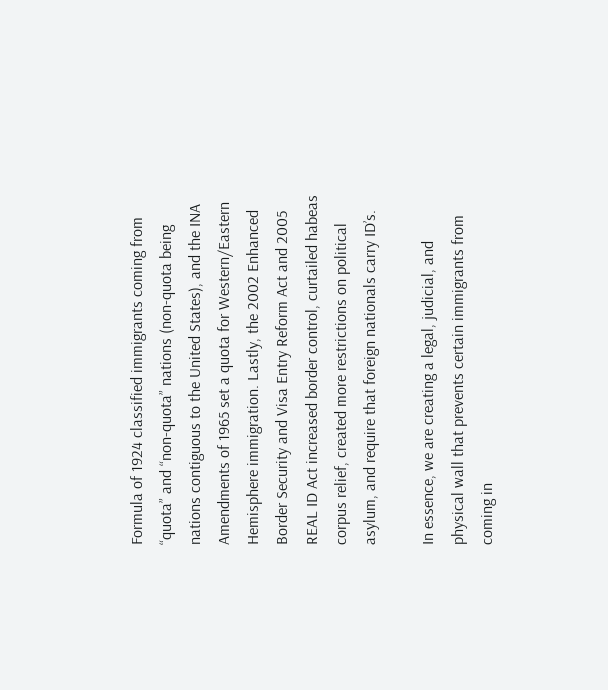Formula of 1924 classified immigrants coming from “quota” and “non-quota” nations (non-quota being nations contiguous to the United States), and the INA Amendments of 1965 set a quota for Western/Eastern Hemisphere immigration. Lastly, the 2002 Enhanced Border Security and Visa Entry Reform Act and 2005 REAL ID Act increased border control, curtailed habeas corpus relief, created more restrictions on political asylum, and require that foreign nationals carry ID’s.

In essence, we are creating a legal, judicial, and physical wall that prevents certain immigrants from coming in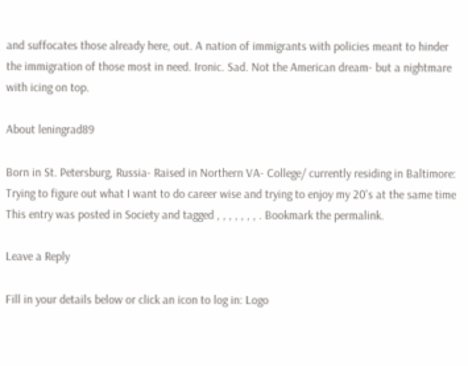and suffocates those already here, out. A nation of immigrants with policies meant to hinder the immigration of those most in need. Ironic. Sad. Not the American dream- but a nightmare with icing on top.

About leningrad89

Born in St. Petersburg, Russia- Raised in Northern VA- College/ currently residing in Baltimore: Trying to figure out what I want to do career wise and trying to enjoy my 20's at the same time
This entry was posted in Society and tagged , , , , , , , . Bookmark the permalink.

Leave a Reply

Fill in your details below or click an icon to log in: Logo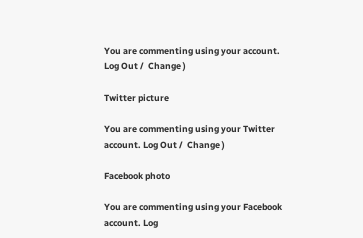You are commenting using your account. Log Out /  Change )

Twitter picture

You are commenting using your Twitter account. Log Out /  Change )

Facebook photo

You are commenting using your Facebook account. Log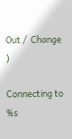Out /  Change )

Connecting to %s